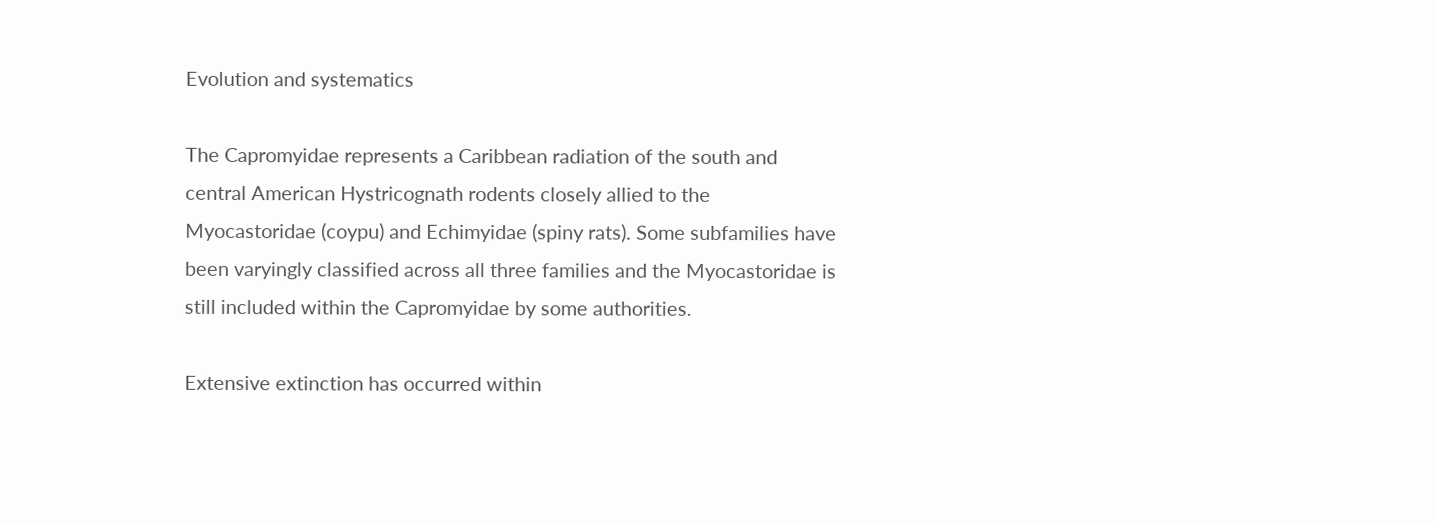Evolution and systematics

The Capromyidae represents a Caribbean radiation of the south and central American Hystricognath rodents closely allied to the Myocastoridae (coypu) and Echimyidae (spiny rats). Some subfamilies have been varyingly classified across all three families and the Myocastoridae is still included within the Capromyidae by some authorities.

Extensive extinction has occurred within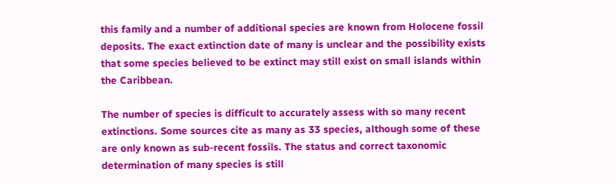this family and a number of additional species are known from Holocene fossil deposits. The exact extinction date of many is unclear and the possibility exists that some species believed to be extinct may still exist on small islands within the Caribbean.

The number of species is difficult to accurately assess with so many recent extinctions. Some sources cite as many as 33 species, although some of these are only known as sub-recent fossils. The status and correct taxonomic determination of many species is still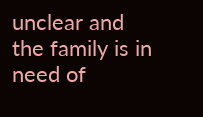unclear and the family is in need of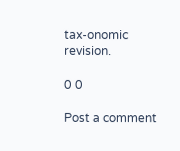tax-onomic revision.

0 0

Post a comment